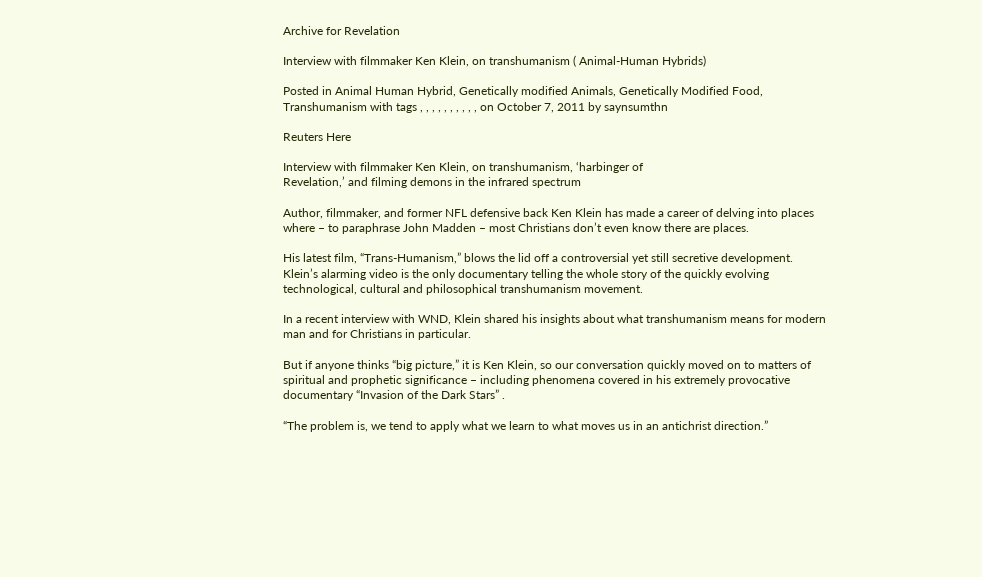Archive for Revelation

Interview with filmmaker Ken Klein, on transhumanism ( Animal-Human Hybrids)

Posted in Animal Human Hybrid, Genetically modified Animals, Genetically Modified Food, Transhumanism with tags , , , , , , , , , , on October 7, 2011 by saynsumthn

Reuters Here

Interview with filmmaker Ken Klein, on transhumanism, ‘harbinger of
Revelation,’ and filming demons in the infrared spectrum

Author, filmmaker, and former NFL defensive back Ken Klein has made a career of delving into places where – to paraphrase John Madden – most Christians don’t even know there are places.

His latest film, “Trans-Humanism,” blows the lid off a controversial yet still secretive development. Klein’s alarming video is the only documentary telling the whole story of the quickly evolving technological, cultural and philosophical transhumanism movement.

In a recent interview with WND, Klein shared his insights about what transhumanism means for modern man and for Christians in particular.

But if anyone thinks “big picture,” it is Ken Klein, so our conversation quickly moved on to matters of spiritual and prophetic significance – including phenomena covered in his extremely provocative documentary “Invasion of the Dark Stars” .

“The problem is, we tend to apply what we learn to what moves us in an antichrist direction.”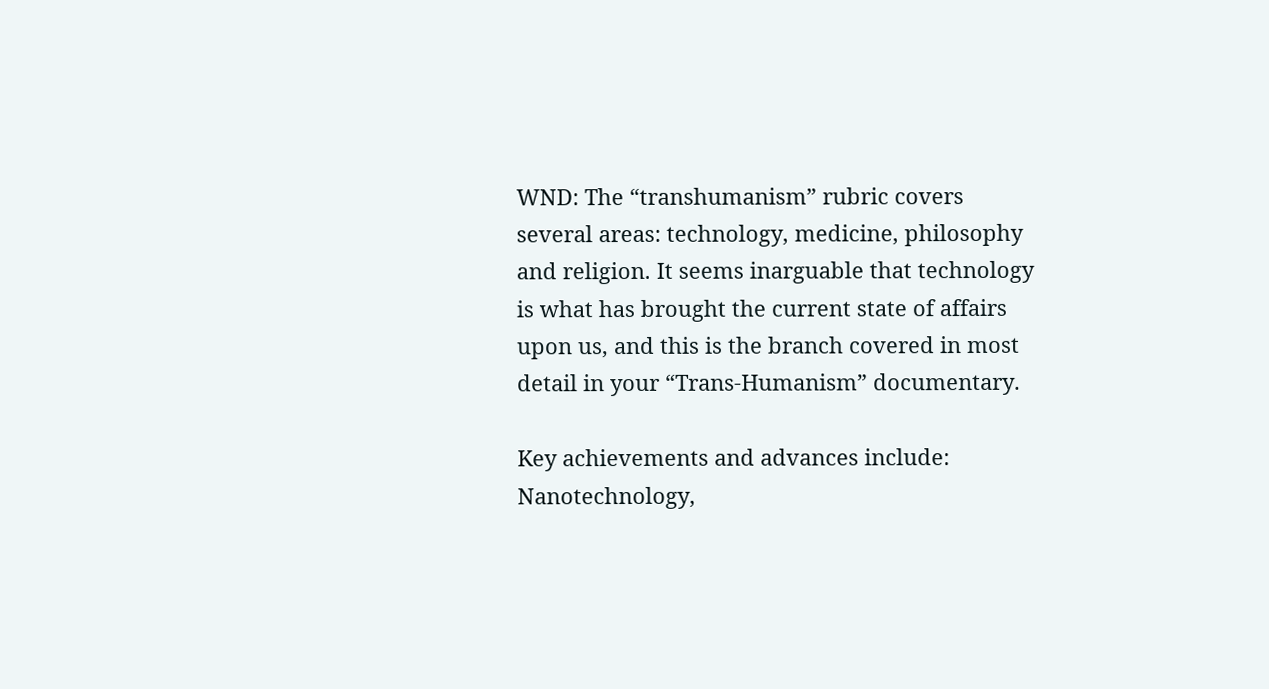WND: The “transhumanism” rubric covers several areas: technology, medicine, philosophy and religion. It seems inarguable that technology is what has brought the current state of affairs upon us, and this is the branch covered in most detail in your “Trans-Humanism” documentary.

Key achievements and advances include: Nanotechnology,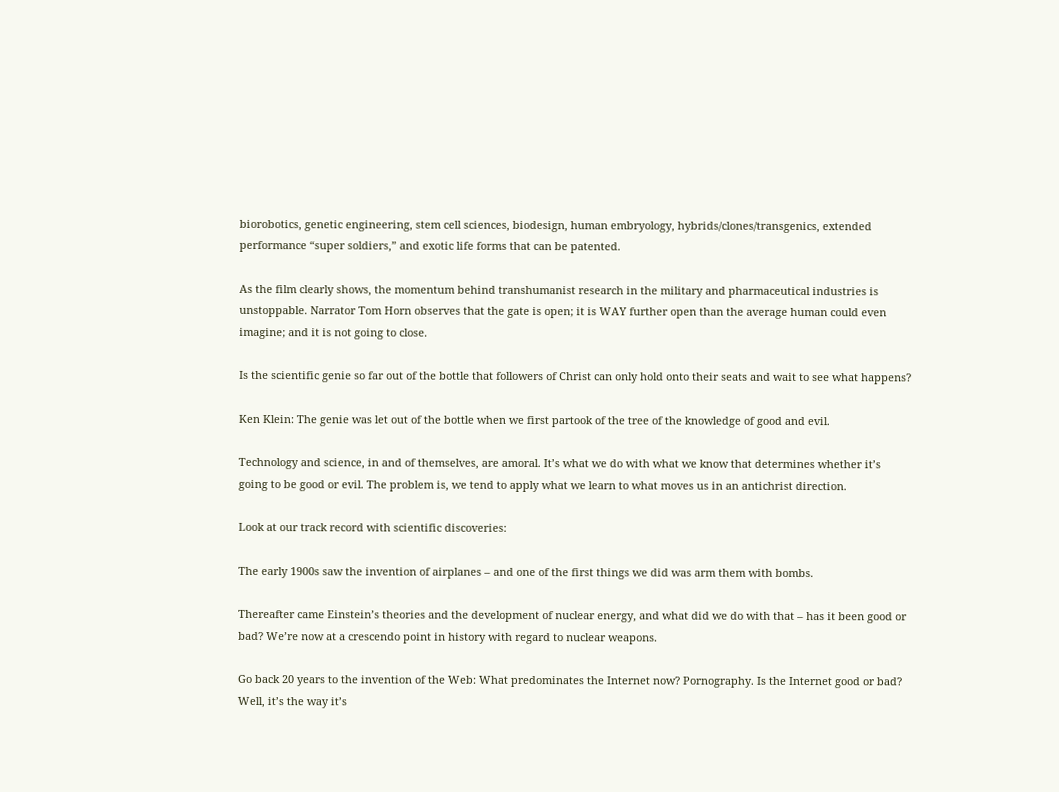biorobotics, genetic engineering, stem cell sciences, biodesign, human embryology, hybrids/clones/transgenics, extended performance “super soldiers,” and exotic life forms that can be patented.

As the film clearly shows, the momentum behind transhumanist research in the military and pharmaceutical industries is unstoppable. Narrator Tom Horn observes that the gate is open; it is WAY further open than the average human could even imagine; and it is not going to close.

Is the scientific genie so far out of the bottle that followers of Christ can only hold onto their seats and wait to see what happens?

Ken Klein: The genie was let out of the bottle when we first partook of the tree of the knowledge of good and evil.

Technology and science, in and of themselves, are amoral. It’s what we do with what we know that determines whether it’s going to be good or evil. The problem is, we tend to apply what we learn to what moves us in an antichrist direction.

Look at our track record with scientific discoveries:

The early 1900s saw the invention of airplanes – and one of the first things we did was arm them with bombs.

Thereafter came Einstein’s theories and the development of nuclear energy, and what did we do with that – has it been good or bad? We’re now at a crescendo point in history with regard to nuclear weapons.

Go back 20 years to the invention of the Web: What predominates the Internet now? Pornography. Is the Internet good or bad? Well, it’s the way it’s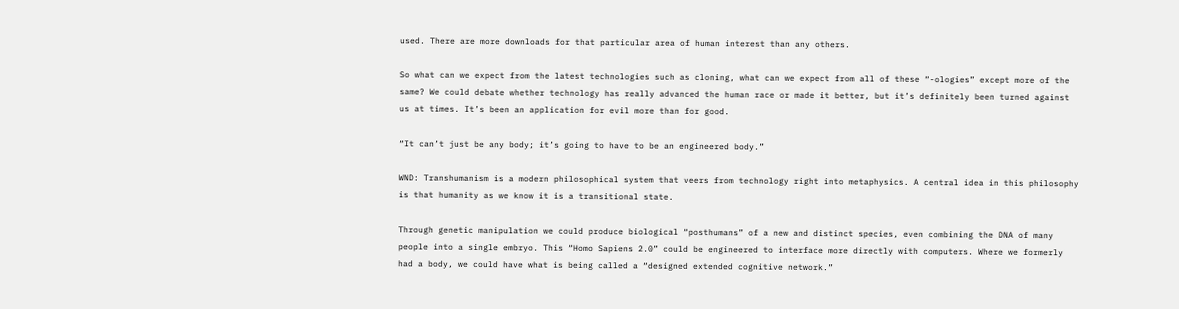used. There are more downloads for that particular area of human interest than any others.

So what can we expect from the latest technologies such as cloning, what can we expect from all of these “-ologies” except more of the same? We could debate whether technology has really advanced the human race or made it better, but it’s definitely been turned against us at times. It’s been an application for evil more than for good.

“It can’t just be any body; it’s going to have to be an engineered body.”

WND: Transhumanism is a modern philosophical system that veers from technology right into metaphysics. A central idea in this philosophy is that humanity as we know it is a transitional state.

Through genetic manipulation we could produce biological “posthumans” of a new and distinct species, even combining the DNA of many people into a single embryo. This “Homo Sapiens 2.0” could be engineered to interface more directly with computers. Where we formerly had a body, we could have what is being called a “designed extended cognitive network.”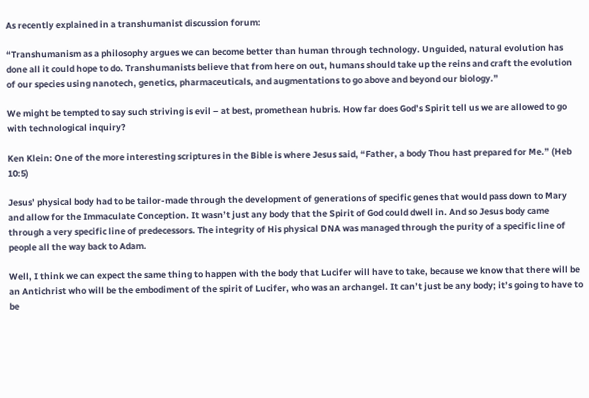As recently explained in a transhumanist discussion forum:

“Transhumanism as a philosophy argues we can become better than human through technology. Unguided, natural evolution has done all it could hope to do. Transhumanists believe that from here on out, humans should take up the reins and craft the evolution of our species using nanotech, genetics, pharmaceuticals, and augmentations to go above and beyond our biology.”

We might be tempted to say such striving is evil – at best, promethean hubris. How far does God’s Spirit tell us we are allowed to go with technological inquiry?

Ken Klein: One of the more interesting scriptures in the Bible is where Jesus said, “Father, a body Thou hast prepared for Me.” (Heb 10:5)

Jesus’ physical body had to be tailor-made through the development of generations of specific genes that would pass down to Mary and allow for the Immaculate Conception. It wasn’t just any body that the Spirit of God could dwell in. And so Jesus body came through a very specific line of predecessors. The integrity of His physical DNA was managed through the purity of a specific line of people all the way back to Adam.

Well, I think we can expect the same thing to happen with the body that Lucifer will have to take, because we know that there will be an Antichrist who will be the embodiment of the spirit of Lucifer, who was an archangel. It can’t just be any body; it’s going to have to be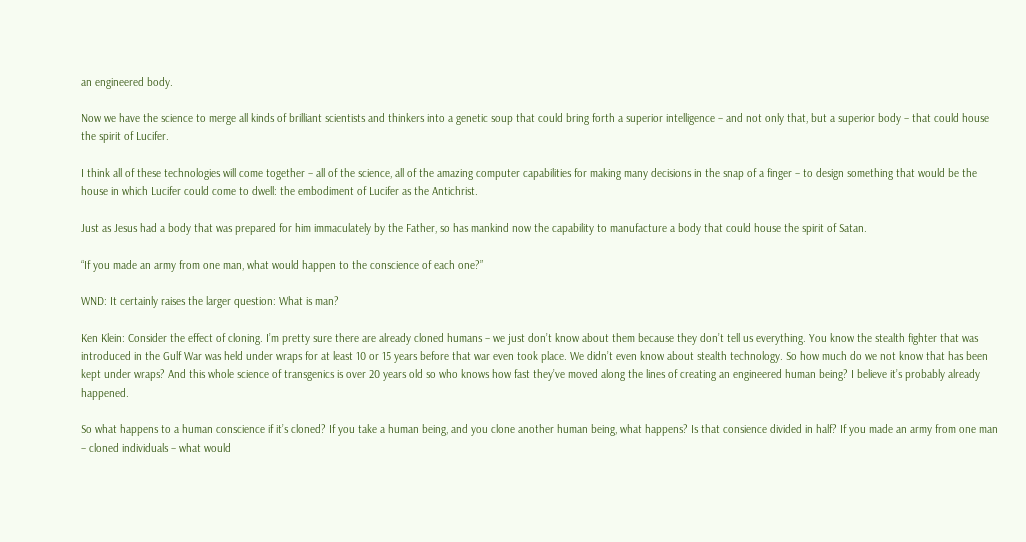an engineered body.

Now we have the science to merge all kinds of brilliant scientists and thinkers into a genetic soup that could bring forth a superior intelligence – and not only that, but a superior body – that could house the spirit of Lucifer.

I think all of these technologies will come together – all of the science, all of the amazing computer capabilities for making many decisions in the snap of a finger – to design something that would be the house in which Lucifer could come to dwell: the embodiment of Lucifer as the Antichrist.

Just as Jesus had a body that was prepared for him immaculately by the Father, so has mankind now the capability to manufacture a body that could house the spirit of Satan.

“If you made an army from one man, what would happen to the conscience of each one?”

WND: It certainly raises the larger question: What is man?

Ken Klein: Consider the effect of cloning. I’m pretty sure there are already cloned humans – we just don’t know about them because they don’t tell us everything. You know the stealth fighter that was introduced in the Gulf War was held under wraps for at least 10 or 15 years before that war even took place. We didn’t even know about stealth technology. So how much do we not know that has been kept under wraps? And this whole science of transgenics is over 20 years old so who knows how fast they’ve moved along the lines of creating an engineered human being? I believe it’s probably already happened.

So what happens to a human conscience if it’s cloned? If you take a human being, and you clone another human being, what happens? Is that consience divided in half? If you made an army from one man – cloned individuals – what would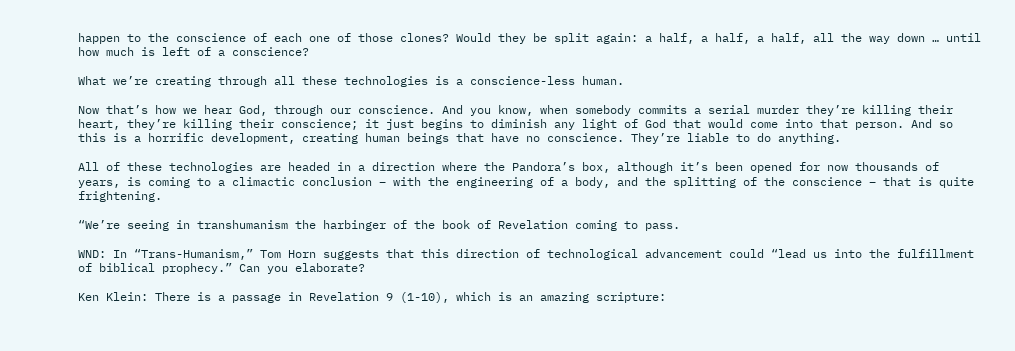happen to the conscience of each one of those clones? Would they be split again: a half, a half, a half, all the way down … until how much is left of a conscience?

What we’re creating through all these technologies is a conscience-less human.

Now that’s how we hear God, through our conscience. And you know, when somebody commits a serial murder they’re killing their heart, they’re killing their conscience; it just begins to diminish any light of God that would come into that person. And so this is a horrific development, creating human beings that have no conscience. They’re liable to do anything.

All of these technologies are headed in a direction where the Pandora’s box, although it’s been opened for now thousands of years, is coming to a climactic conclusion – with the engineering of a body, and the splitting of the conscience – that is quite frightening.

“We’re seeing in transhumanism the harbinger of the book of Revelation coming to pass.

WND: In “Trans-Humanism,” Tom Horn suggests that this direction of technological advancement could “lead us into the fulfillment of biblical prophecy.” Can you elaborate?

Ken Klein: There is a passage in Revelation 9 (1-10), which is an amazing scripture: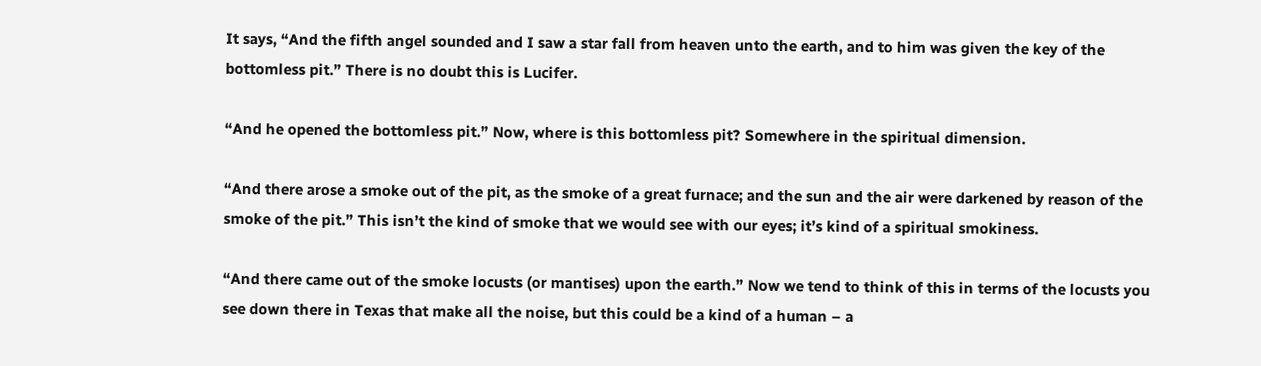It says, “And the fifth angel sounded and I saw a star fall from heaven unto the earth, and to him was given the key of the bottomless pit.” There is no doubt this is Lucifer.

“And he opened the bottomless pit.” Now, where is this bottomless pit? Somewhere in the spiritual dimension.

“And there arose a smoke out of the pit, as the smoke of a great furnace; and the sun and the air were darkened by reason of the smoke of the pit.” This isn’t the kind of smoke that we would see with our eyes; it’s kind of a spiritual smokiness.

“And there came out of the smoke locusts (or mantises) upon the earth.” Now we tend to think of this in terms of the locusts you see down there in Texas that make all the noise, but this could be a kind of a human – a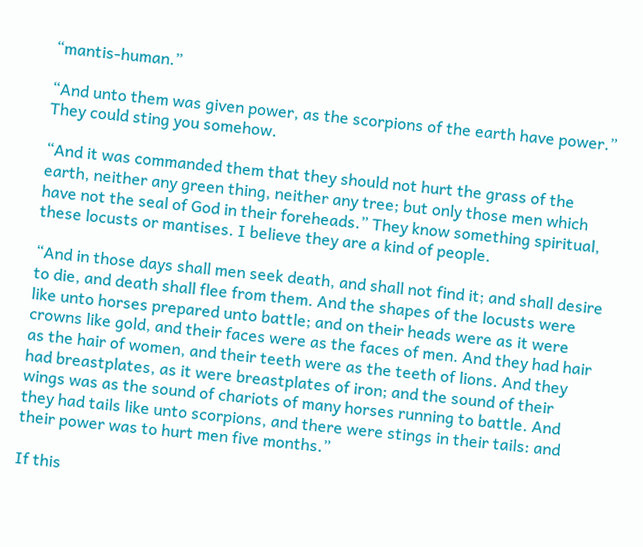“mantis-human.”

“And unto them was given power, as the scorpions of the earth have power.” They could sting you somehow.

“And it was commanded them that they should not hurt the grass of the earth, neither any green thing, neither any tree; but only those men which have not the seal of God in their foreheads.” They know something spiritual, these locusts or mantises. I believe they are a kind of people.

“And in those days shall men seek death, and shall not find it; and shall desire to die, and death shall flee from them. And the shapes of the locusts were like unto horses prepared unto battle; and on their heads were as it were crowns like gold, and their faces were as the faces of men. And they had hair as the hair of women, and their teeth were as the teeth of lions. And they had breastplates, as it were breastplates of iron; and the sound of their wings was as the sound of chariots of many horses running to battle. And they had tails like unto scorpions, and there were stings in their tails: and their power was to hurt men five months.”

If this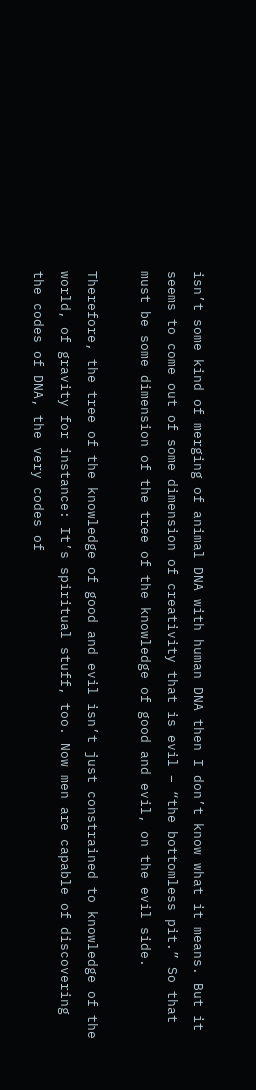isn’t some kind of merging of animal DNA with human DNA then I don’t know what it means. But it seems to come out of some dimension of creativity that is evil – “the bottomless pit.” So that must be some dimension of the tree of the knowledge of good and evil, on the evil side.

Therefore, the tree of the knowledge of good and evil isn’t just constrained to knowledge of the world, of gravity for instance: It’s spiritual stuff, too. Now men are capable of discovering the codes of DNA, the very codes of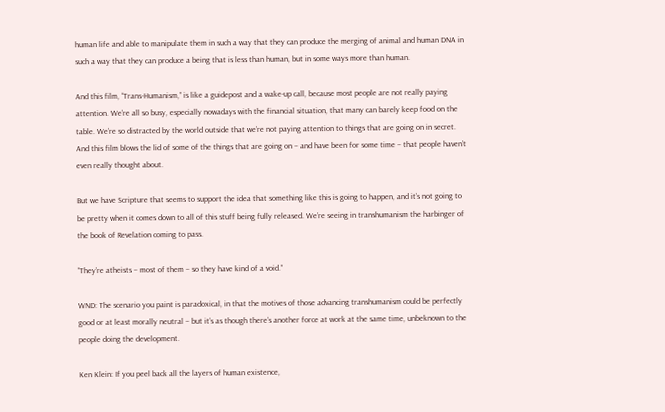human life and able to manipulate them in such a way that they can produce the merging of animal and human DNA in such a way that they can produce a being that is less than human, but in some ways more than human.

And this film, “Trans-Humanism,” is like a guidepost and a wake-up call, because most people are not really paying attention. We’re all so busy, especially nowadays with the financial situation, that many can barely keep food on the table. We’re so distracted by the world outside that we’re not paying attention to things that are going on in secret. And this film blows the lid of some of the things that are going on – and have been for some time – that people haven’t even really thought about.

But we have Scripture that seems to support the idea that something like this is going to happen, and it’s not going to be pretty when it comes down to all of this stuff being fully released. We’re seeing in transhumanism the harbinger of the book of Revelation coming to pass.

“They’re atheists – most of them – so they have kind of a void.”

WND: The scenario you paint is paradoxical, in that the motives of those advancing transhumanism could be perfectly good or at least morally neutral – but it’s as though there’s another force at work at the same time, unbeknown to the people doing the development.

Ken Klein: If you peel back all the layers of human existence,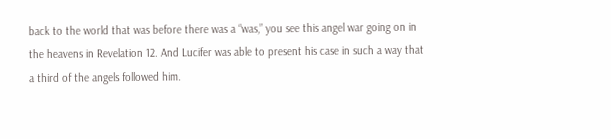back to the world that was before there was a “was,” you see this angel war going on in the heavens in Revelation 12. And Lucifer was able to present his case in such a way that a third of the angels followed him.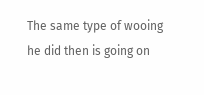The same type of wooing he did then is going on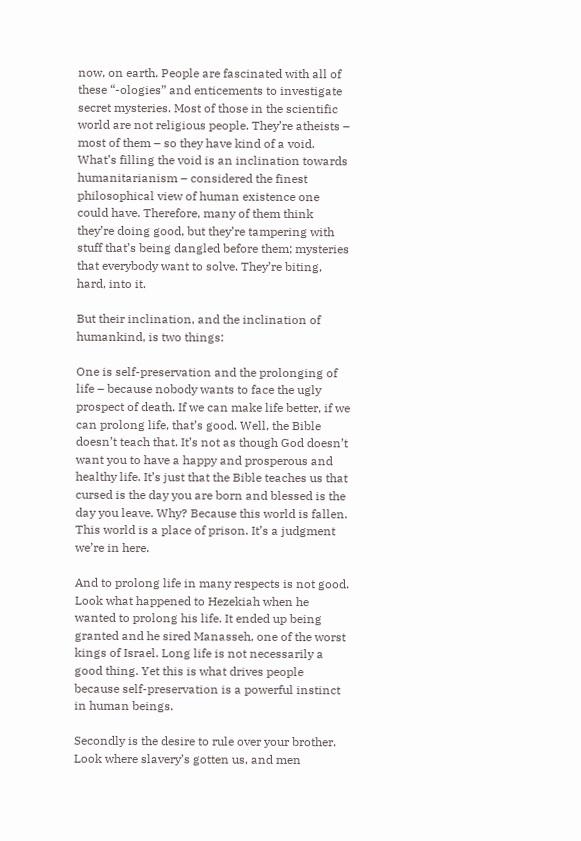now, on earth. People are fascinated with all of these “-ologies” and enticements to investigate secret mysteries. Most of those in the scientific world are not religious people. They’re atheists – most of them – so they have kind of a void. What’s filling the void is an inclination towards humanitarianism – considered the finest philosophical view of human existence one could have. Therefore, many of them think they’re doing good, but they’re tampering with stuff that’s being dangled before them; mysteries that everybody want to solve. They’re biting, hard, into it.

But their inclination, and the inclination of humankind, is two things:

One is self-preservation and the prolonging of life – because nobody wants to face the ugly prospect of death. If we can make life better, if we can prolong life, that’s good. Well, the Bible doesn’t teach that. It’s not as though God doesn’t want you to have a happy and prosperous and healthy life. It’s just that the Bible teaches us that cursed is the day you are born and blessed is the day you leave. Why? Because this world is fallen. This world is a place of prison. It’s a judgment we’re in here.

And to prolong life in many respects is not good. Look what happened to Hezekiah when he wanted to prolong his life. It ended up being granted and he sired Manasseh, one of the worst kings of Israel. Long life is not necessarily a good thing. Yet this is what drives people because self-preservation is a powerful instinct in human beings.

Secondly is the desire to rule over your brother. Look where slavery’s gotten us, and men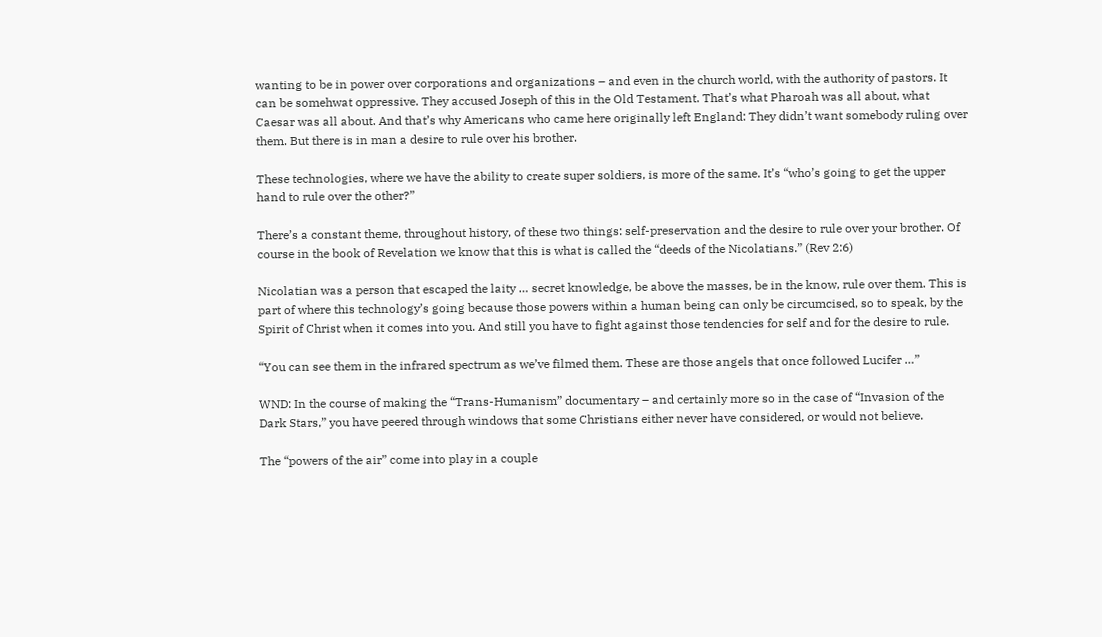wanting to be in power over corporations and organizations – and even in the church world, with the authority of pastors. It can be somehwat oppressive. They accused Joseph of this in the Old Testament. That’s what Pharoah was all about, what Caesar was all about. And that’s why Americans who came here originally left England: They didn’t want somebody ruling over them. But there is in man a desire to rule over his brother.

These technologies, where we have the ability to create super soldiers, is more of the same. It’s “who’s going to get the upper hand to rule over the other?”

There’s a constant theme, throughout history, of these two things: self-preservation and the desire to rule over your brother. Of course in the book of Revelation we know that this is what is called the “deeds of the Nicolatians.” (Rev 2:6)

Nicolatian was a person that escaped the laity … secret knowledge, be above the masses, be in the know, rule over them. This is part of where this technology’s going because those powers within a human being can only be circumcised, so to speak, by the Spirit of Christ when it comes into you. And still you have to fight against those tendencies for self and for the desire to rule.

“You can see them in the infrared spectrum as we’ve filmed them. These are those angels that once followed Lucifer …”

WND: In the course of making the “Trans-Humanism” documentary – and certainly more so in the case of “Invasion of the Dark Stars,” you have peered through windows that some Christians either never have considered, or would not believe.

The “powers of the air” come into play in a couple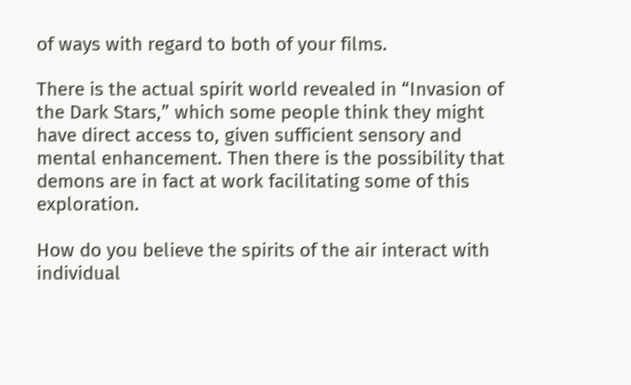of ways with regard to both of your films.

There is the actual spirit world revealed in “Invasion of the Dark Stars,” which some people think they might have direct access to, given sufficient sensory and mental enhancement. Then there is the possibility that demons are in fact at work facilitating some of this exploration.

How do you believe the spirits of the air interact with individual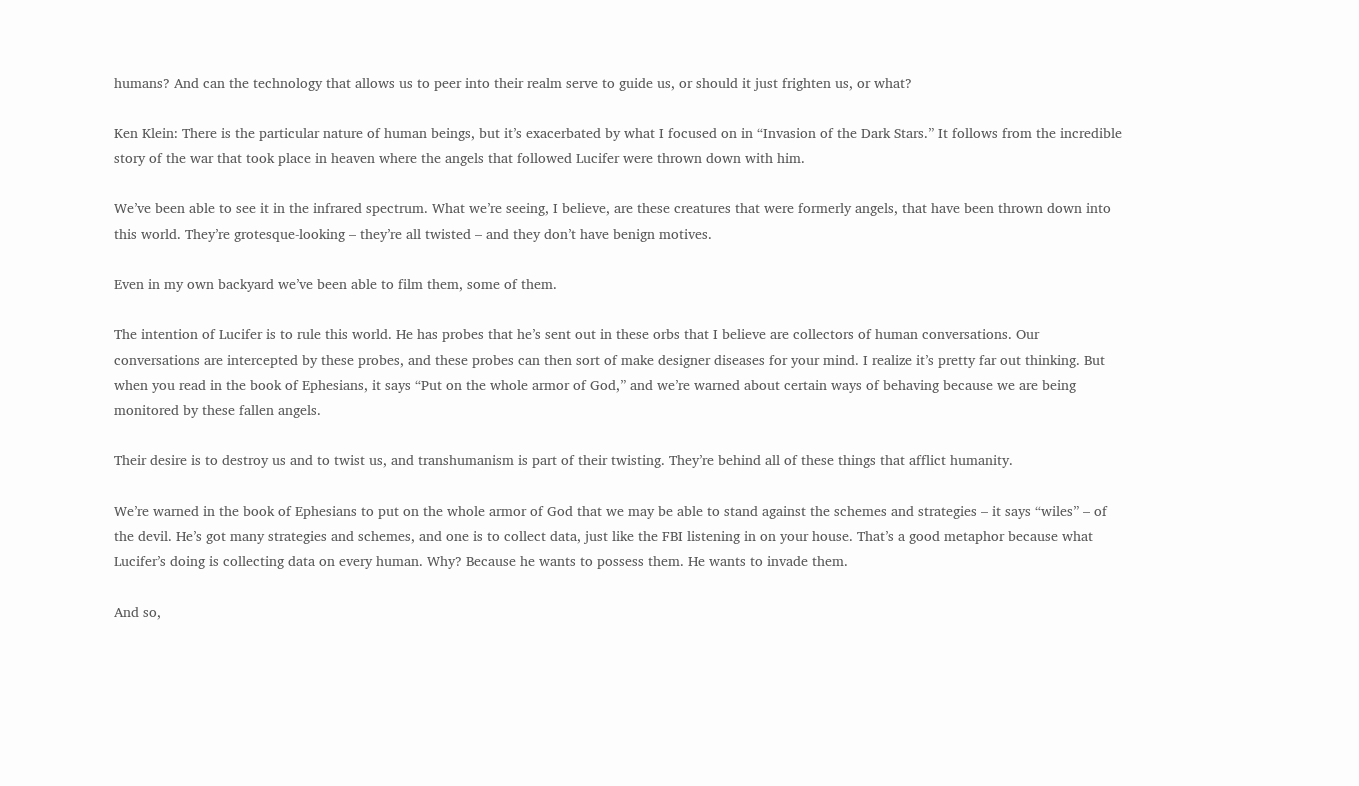humans? And can the technology that allows us to peer into their realm serve to guide us, or should it just frighten us, or what?

Ken Klein: There is the particular nature of human beings, but it’s exacerbated by what I focused on in “Invasion of the Dark Stars.” It follows from the incredible story of the war that took place in heaven where the angels that followed Lucifer were thrown down with him.

We’ve been able to see it in the infrared spectrum. What we’re seeing, I believe, are these creatures that were formerly angels, that have been thrown down into this world. They’re grotesque-looking – they’re all twisted – and they don’t have benign motives.

Even in my own backyard we’ve been able to film them, some of them.

The intention of Lucifer is to rule this world. He has probes that he’s sent out in these orbs that I believe are collectors of human conversations. Our conversations are intercepted by these probes, and these probes can then sort of make designer diseases for your mind. I realize it’s pretty far out thinking. But when you read in the book of Ephesians, it says “Put on the whole armor of God,” and we’re warned about certain ways of behaving because we are being monitored by these fallen angels.

Their desire is to destroy us and to twist us, and transhumanism is part of their twisting. They’re behind all of these things that afflict humanity.

We’re warned in the book of Ephesians to put on the whole armor of God that we may be able to stand against the schemes and strategies – it says “wiles” – of the devil. He’s got many strategies and schemes, and one is to collect data, just like the FBI listening in on your house. That’s a good metaphor because what Lucifer’s doing is collecting data on every human. Why? Because he wants to possess them. He wants to invade them.

And so,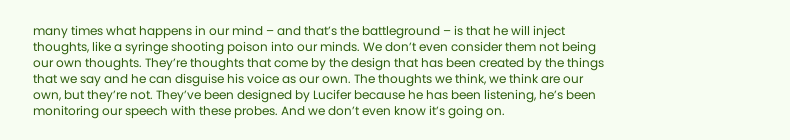many times what happens in our mind – and that’s the battleground – is that he will inject thoughts, like a syringe shooting poison into our minds. We don’t even consider them not being our own thoughts. They’re thoughts that come by the design that has been created by the things that we say and he can disguise his voice as our own. The thoughts we think, we think are our own, but they’re not. They’ve been designed by Lucifer because he has been listening, he’s been monitoring our speech with these probes. And we don’t even know it’s going on.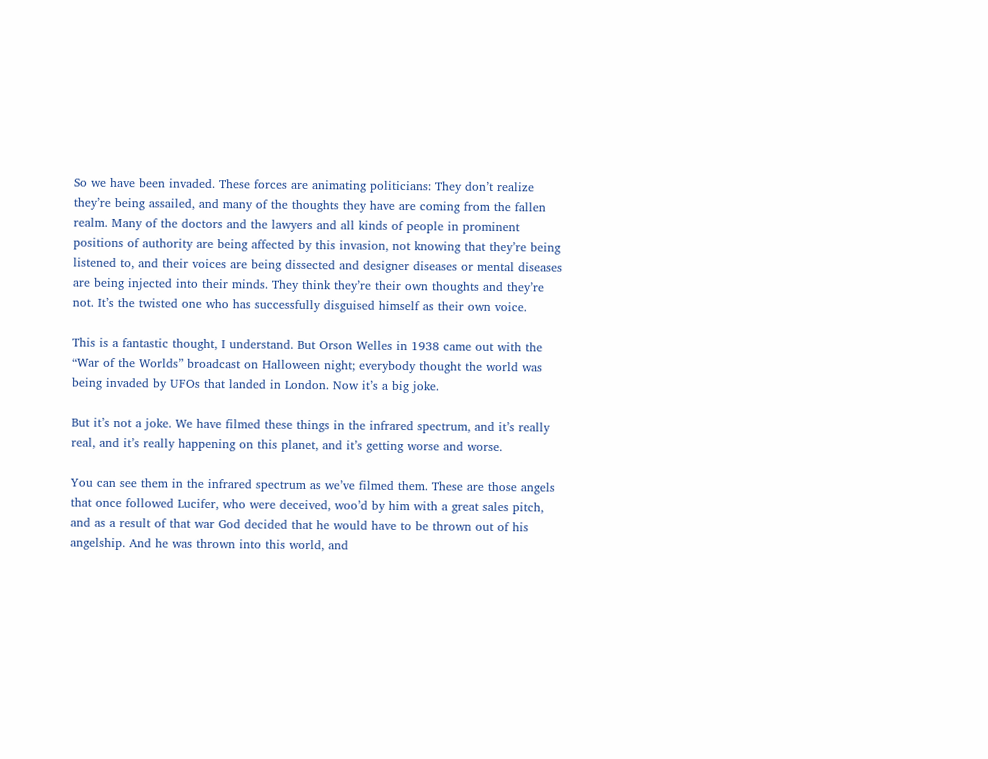So we have been invaded. These forces are animating politicians: They don’t realize they’re being assailed, and many of the thoughts they have are coming from the fallen realm. Many of the doctors and the lawyers and all kinds of people in prominent positions of authority are being affected by this invasion, not knowing that they’re being listened to, and their voices are being dissected and designer diseases or mental diseases are being injected into their minds. They think they’re their own thoughts and they’re not. It’s the twisted one who has successfully disguised himself as their own voice.

This is a fantastic thought, I understand. But Orson Welles in 1938 came out with the “War of the Worlds” broadcast on Halloween night; everybody thought the world was being invaded by UFOs that landed in London. Now it’s a big joke.

But it’s not a joke. We have filmed these things in the infrared spectrum, and it’s really real, and it’s really happening on this planet, and it’s getting worse and worse.

You can see them in the infrared spectrum as we’ve filmed them. These are those angels that once followed Lucifer, who were deceived, woo’d by him with a great sales pitch, and as a result of that war God decided that he would have to be thrown out of his angelship. And he was thrown into this world, and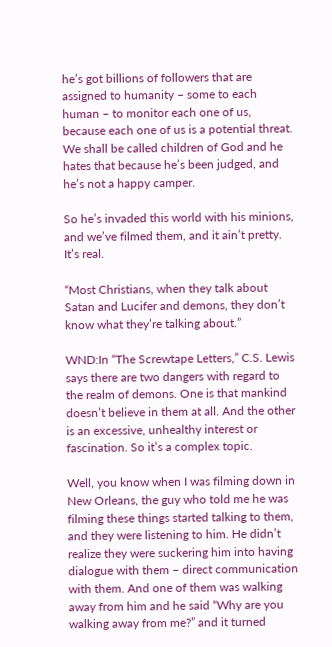he’s got billions of followers that are assigned to humanity – some to each human – to monitor each one of us, because each one of us is a potential threat. We shall be called children of God and he hates that because he’s been judged, and he’s not a happy camper.

So he’s invaded this world with his minions, and we’ve filmed them, and it ain’t pretty. It’s real.

“Most Christians, when they talk about Satan and Lucifer and demons, they don’t know what they’re talking about.”

WND:In “The Screwtape Letters,” C.S. Lewis says there are two dangers with regard to the realm of demons. One is that mankind doesn’t believe in them at all. And the other is an excessive, unhealthy interest or fascination. So it’s a complex topic.

Well, you know when I was filming down in New Orleans, the guy who told me he was filming these things started talking to them, and they were listening to him. He didn’t realize they were suckering him into having dialogue with them – direct communication with them. And one of them was walking away from him and he said “Why are you walking away from me?” and it turned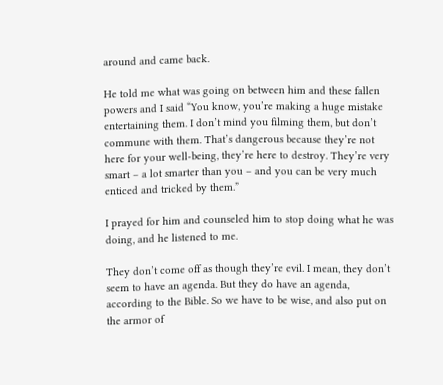around and came back.

He told me what was going on between him and these fallen powers and I said “You know, you’re making a huge mistake entertaining them. I don’t mind you filming them, but don’t commune with them. That’s dangerous because they’re not here for your well-being, they’re here to destroy. They’re very smart – a lot smarter than you – and you can be very much enticed and tricked by them.”

I prayed for him and counseled him to stop doing what he was doing, and he listened to me.

They don’t come off as though they’re evil. I mean, they don’t seem to have an agenda. But they do have an agenda, according to the Bible. So we have to be wise, and also put on the armor of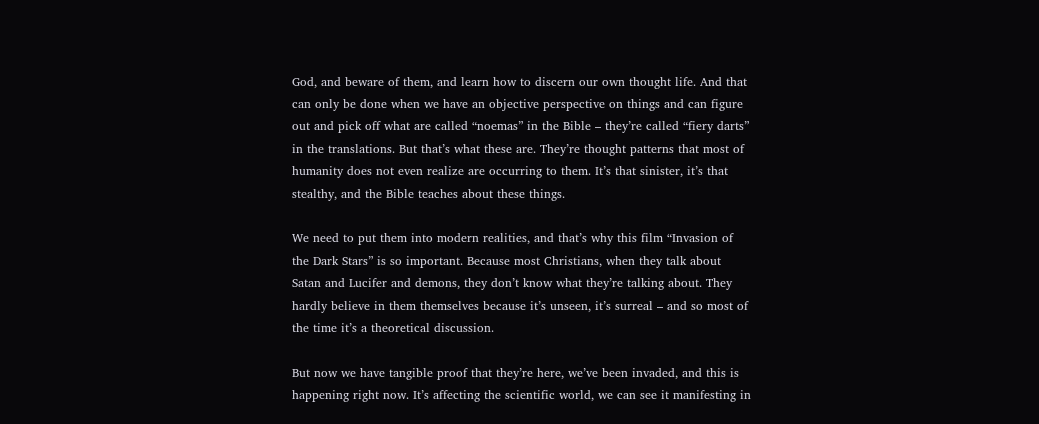God, and beware of them, and learn how to discern our own thought life. And that can only be done when we have an objective perspective on things and can figure out and pick off what are called “noemas” in the Bible – they’re called “fiery darts” in the translations. But that’s what these are. They’re thought patterns that most of humanity does not even realize are occurring to them. It’s that sinister, it’s that stealthy, and the Bible teaches about these things.

We need to put them into modern realities, and that’s why this film “Invasion of the Dark Stars” is so important. Because most Christians, when they talk about Satan and Lucifer and demons, they don’t know what they’re talking about. They hardly believe in them themselves because it’s unseen, it’s surreal – and so most of the time it’s a theoretical discussion.

But now we have tangible proof that they’re here, we’ve been invaded, and this is happening right now. It’s affecting the scientific world, we can see it manifesting in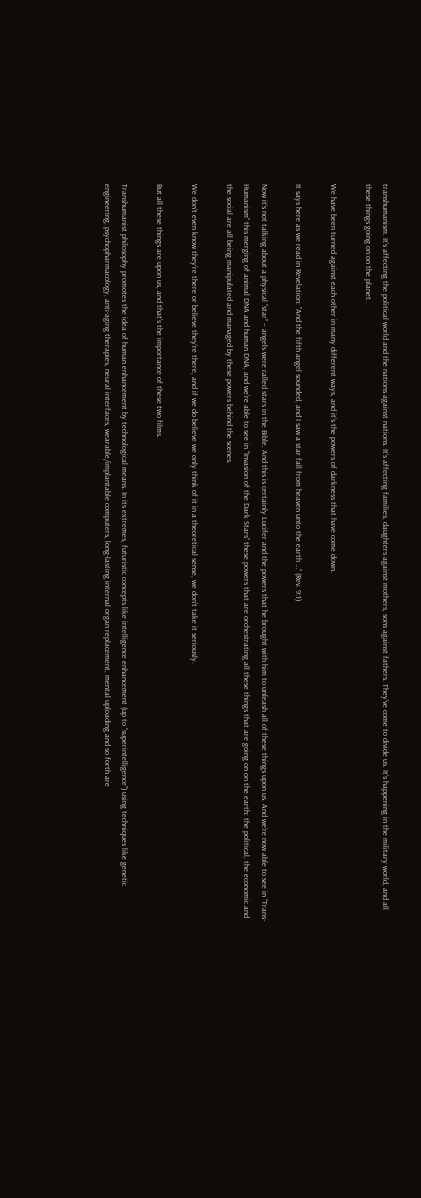transhumanism. It’s affecting the political world and the nations against nations. It’s affecting families, daughters against mothers, sons against fathers. They’ve come to divide us. It’s happening in the military world, and all these things going on on the planet.

We have been turned against each other in many different ways, and it’s the powers of darkness that have come down.

It says here as we read in Revelation: “And the fifth angel sounded, and I saw a star fall from heaven unto the earth …” (Rev. 9:1)

Now it’s not talking about a physical “star” – angels were called stars in the Bible. And this is certainly Lucifer and the powers that he brought with him to unleash all of these things upon us. And we’re now able to see in “Trans-Humanism” this merging of animal DNA and human DNA, and we’re able to see in “Invasion of the Dark Stars” these powers that are orchestrating all these things that are going on on the earth: the political, the economic and the social are all being manipulated and managed by these powers behind the scenes.

We don’t even know they’re there or believe they’re there, and if we do believe we only think of it in a theoretical sense, we don’t take it seriously.

But all these things are upon us, and that’s the importance of these two films.

Transhumanist philosophy promotes the idea of human enhancement by technological means. In its extremes, futuristic concepts like intelligence enhancement (up to “superintelligence”) using techniques like genetic engineering, psychopharmacology, anti-aging therapies, neural interfaces, wearable/implantable computers, long-lasting internal organ replacement, mental uploading and so forth are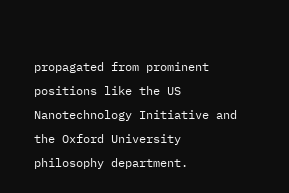propagated from prominent positions like the US Nanotechnology Initiative and the Oxford University philosophy department.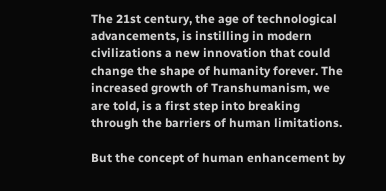The 21st century, the age of technological advancements, is instilling in modern civilizations a new innovation that could change the shape of humanity forever. The increased growth of Transhumanism, we are told, is a first step into breaking through the barriers of human limitations.

But the concept of human enhancement by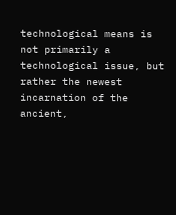technological means is not primarily a technological issue, but rather the newest incarnation of the ancient,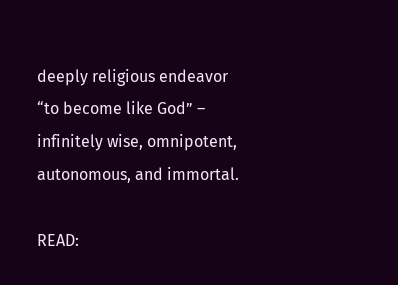deeply religious endeavor “to become like God” – infinitely wise, omnipotent, autonomous, and immortal.

READ: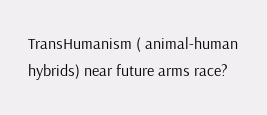TransHumanism ( animal-human hybrids) near future arms race?